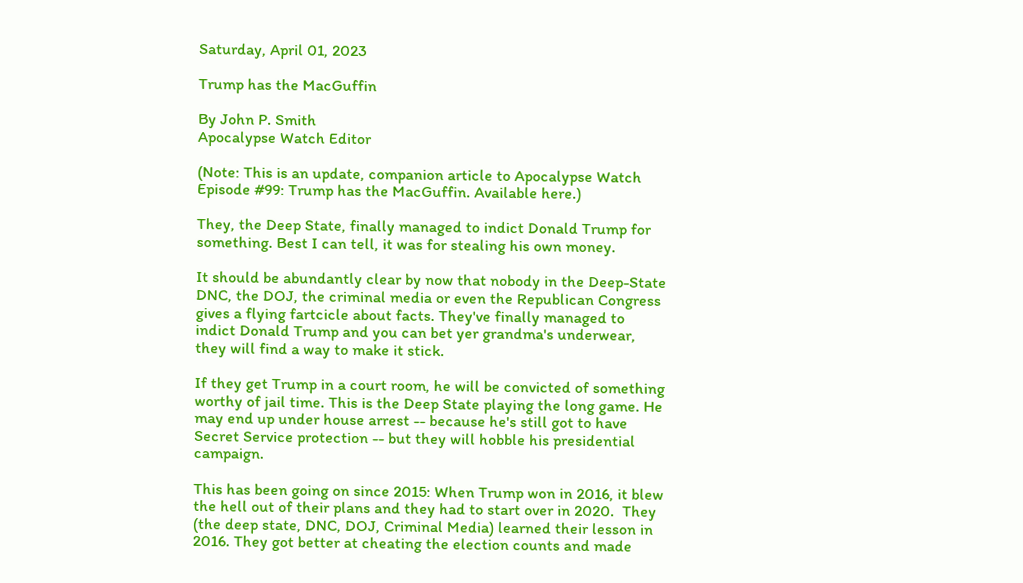Saturday, April 01, 2023

Trump has the MacGuffin

By John P. Smith
Apocalypse Watch Editor

(Note: This is an update, companion article to Apocalypse Watch Episode #99: Trump has the MacGuffin. Available here.)

They, the Deep State, finally managed to indict Donald Trump for something. Best I can tell, it was for stealing his own money.

It should be abundantly clear by now that nobody in the Deep-State DNC, the DOJ, the criminal media or even the Republican Congress gives a flying fartcicle about facts. They've finally managed to indict Donald Trump and you can bet yer grandma's underwear, they will find a way to make it stick.

If they get Trump in a court room, he will be convicted of something worthy of jail time. This is the Deep State playing the long game. He may end up under house arrest -- because he's still got to have Secret Service protection -- but they will hobble his presidential campaign.

This has been going on since 2015: When Trump won in 2016, it blew the hell out of their plans and they had to start over in 2020.  They (the deep state, DNC, DOJ, Criminal Media) learned their lesson in 2016. They got better at cheating the election counts and made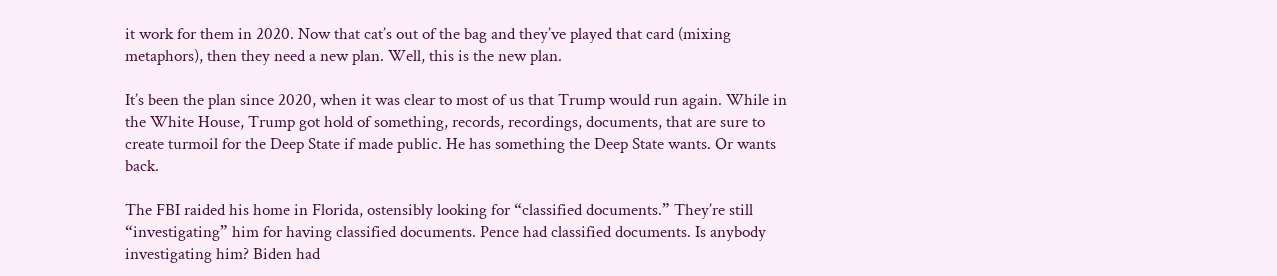it work for them in 2020. Now that cat’s out of the bag and they’ve played that card (mixing metaphors), then they need a new plan. Well, this is the new plan.

It’s been the plan since 2020, when it was clear to most of us that Trump would run again. While in the White House, Trump got hold of something, records, recordings, documents, that are sure to create turmoil for the Deep State if made public. He has something the Deep State wants. Or wants back.

The FBI raided his home in Florida, ostensibly looking for “classified documents.” They’re still “investigating” him for having classified documents. Pence had classified documents. Is anybody investigating him? Biden had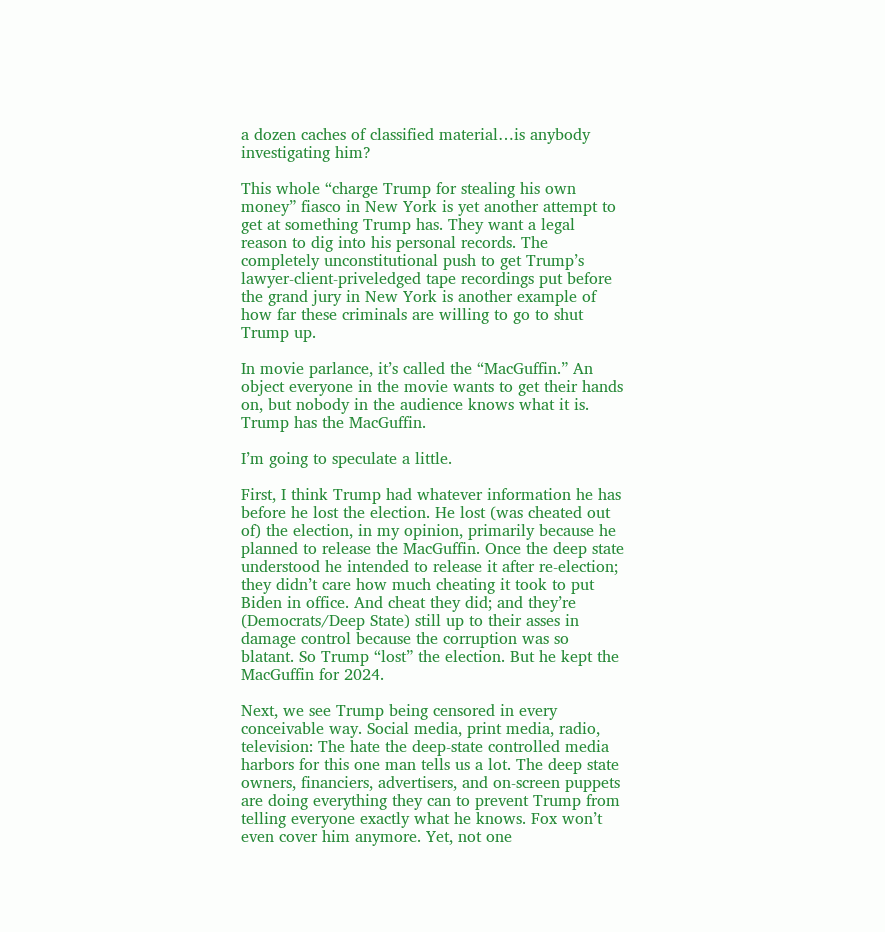a dozen caches of classified material…is anybody investigating him?

This whole “charge Trump for stealing his own money” fiasco in New York is yet another attempt to get at something Trump has. They want a legal reason to dig into his personal records. The completely unconstitutional push to get Trump’s lawyer-client-priveledged tape recordings put before the grand jury in New York is another example of how far these criminals are willing to go to shut Trump up.

In movie parlance, it’s called the “MacGuffin.” An object everyone in the movie wants to get their hands on, but nobody in the audience knows what it is. Trump has the MacGuffin.

I’m going to speculate a little.

First, I think Trump had whatever information he has before he lost the election. He lost (was cheated out of) the election, in my opinion, primarily because he planned to release the MacGuffin. Once the deep state understood he intended to release it after re-election; they didn’t care how much cheating it took to put Biden in office. And cheat they did; and they’re (Democrats/Deep State) still up to their asses in damage control because the corruption was so blatant. So Trump “lost” the election. But he kept the MacGuffin for 2024.

Next, we see Trump being censored in every conceivable way. Social media, print media, radio, television: The hate the deep-state controlled media harbors for this one man tells us a lot. The deep state owners, financiers, advertisers, and on-screen puppets are doing everything they can to prevent Trump from telling everyone exactly what he knows. Fox won’t even cover him anymore. Yet, not one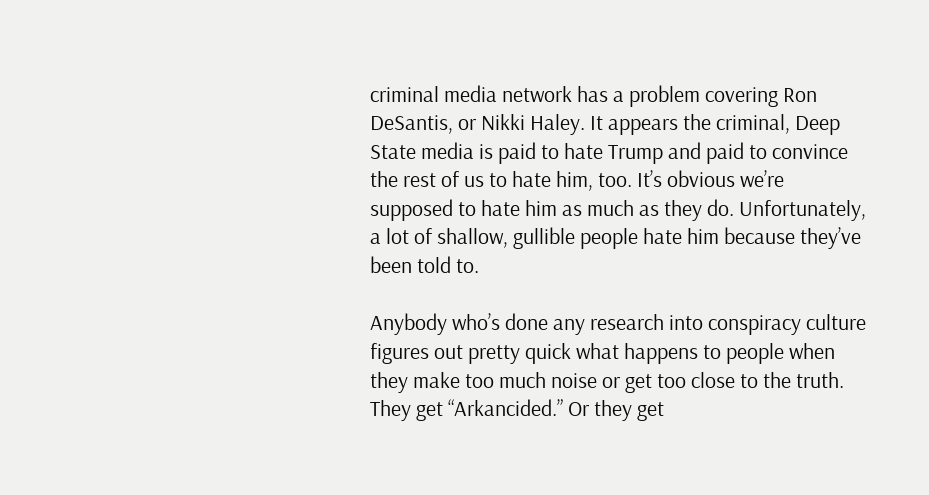criminal media network has a problem covering Ron DeSantis, or Nikki Haley. It appears the criminal, Deep State media is paid to hate Trump and paid to convince the rest of us to hate him, too. It’s obvious we’re supposed to hate him as much as they do. Unfortunately, a lot of shallow, gullible people hate him because they’ve been told to.

Anybody who’s done any research into conspiracy culture figures out pretty quick what happens to people when they make too much noise or get too close to the truth. They get “Arkancided.” Or they get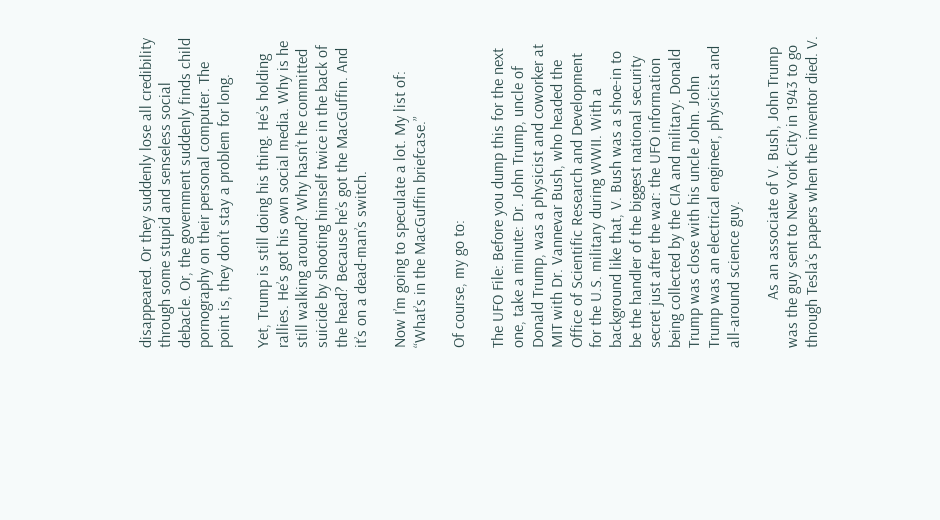disappeared. Or they suddenly lose all credibility through some stupid and senseless social debacle. Or, the government suddenly finds child pornography on their personal computer. The point is, they don’t stay a problem for long.

Yet, Trump is still doing his thing. He’s holding rallies. He’s got his own social media. Why is he still walking around? Why hasn’t he committed suicide by shooting himself twice in the back of the head? Because he’s got the MacGuffin. And it’s on a dead-man’s switch.

Now I’m going to speculate a lot. My list of: “What’s in the MacGuffin briefcase.”

Of course, my go to:

The UFO File: Before you dump this for the next one, take a minute: Dr. John Trump, uncle of Donald Trump, was a physicist and coworker at MIT with Dr. Vannevar Bush, who headed the Office of Scientific Research and Development for the U.S. military during WWII. With a background like that, V. Bush was a shoe-in to be the handler of the biggest national security secret just after the war: the UFO information being collected by the CIA and military. Donald Trump was close with his uncle John. John Trump was an electrical engineer, physicist and all-around science guy.

            As an associate of V. Bush, John Trump was the guy sent to New York City in 1943 to go through Tesla’s papers when the inventor died. V.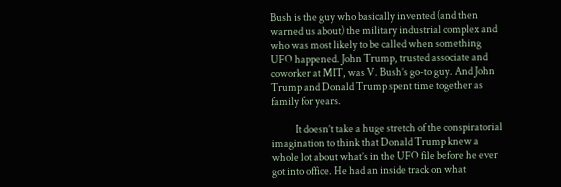Bush is the guy who basically invented (and then warned us about) the military industrial complex and who was most likely to be called when something UFO happened. John Trump, trusted associate and coworker at MIT, was V. Bush’s go-to guy. And John Trump and Donald Trump spent time together as family for years.

            It doesn’t take a huge stretch of the conspiratorial imagination to think that Donald Trump knew a whole lot about what’s in the UFO file before he ever got into office. He had an inside track on what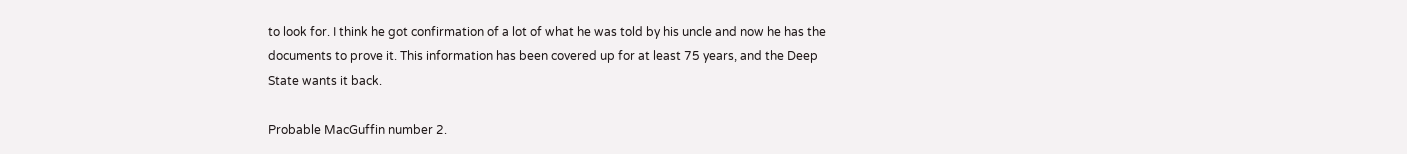to look for. I think he got confirmation of a lot of what he was told by his uncle and now he has the documents to prove it. This information has been covered up for at least 75 years, and the Deep State wants it back.

Probable MacGuffin number 2.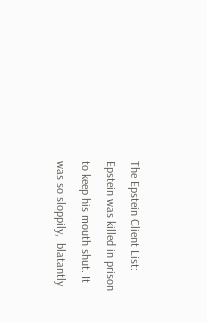The Epstein Client List: Epstein was killed in prison to keep his mouth shut. It was so sloppily,  blatantly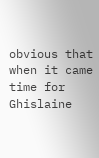obvious that when it came time for Ghislaine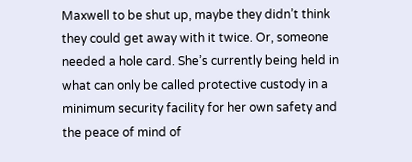Maxwell to be shut up, maybe they didn’t think they could get away with it twice. Or, someone needed a hole card. She’s currently being held in what can only be called protective custody in a minimum security facility for her own safety and the peace of mind of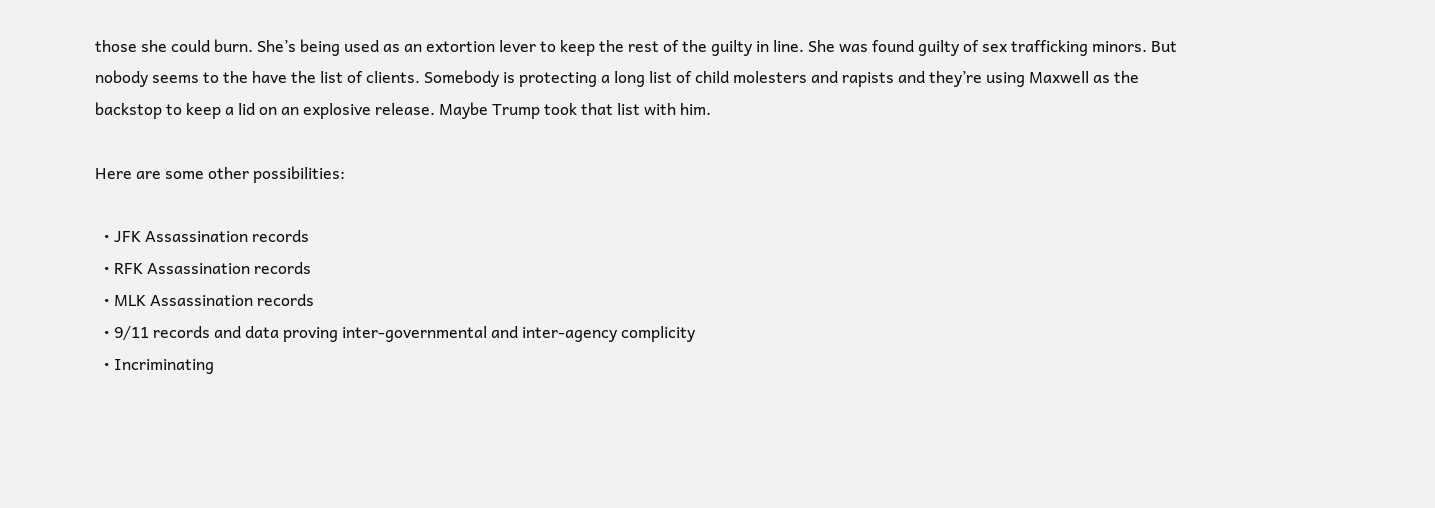those she could burn. She’s being used as an extortion lever to keep the rest of the guilty in line. She was found guilty of sex trafficking minors. But nobody seems to the have the list of clients. Somebody is protecting a long list of child molesters and rapists and they’re using Maxwell as the backstop to keep a lid on an explosive release. Maybe Trump took that list with him.

Here are some other possibilities:

  • JFK Assassination records
  • RFK Assassination records
  • MLK Assassination records
  • 9/11 records and data proving inter-governmental and inter-agency complicity
  • Incriminating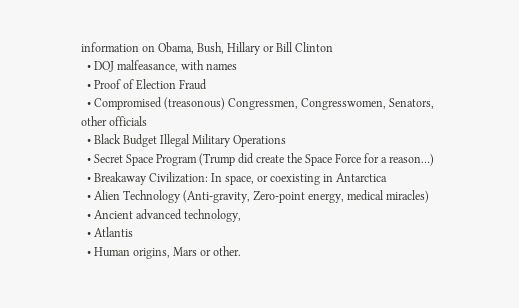information on Obama, Bush, Hillary or Bill Clinton
  • DOJ malfeasance, with names
  • Proof of Election Fraud
  • Compromised (treasonous) Congressmen, Congresswomen, Senators, other officials
  • Black Budget Illegal Military Operations
  • Secret Space Program (Trump did create the Space Force for a reason…)
  • Breakaway Civilization: In space, or coexisting in Antarctica
  • Alien Technology (Anti-gravity, Zero-point energy, medical miracles)
  • Ancient advanced technology,
  • Atlantis
  • Human origins, Mars or other.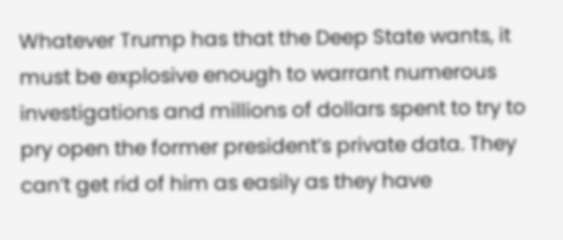Whatever Trump has that the Deep State wants, it must be explosive enough to warrant numerous investigations and millions of dollars spent to try to pry open the former president’s private data. They can’t get rid of him as easily as they have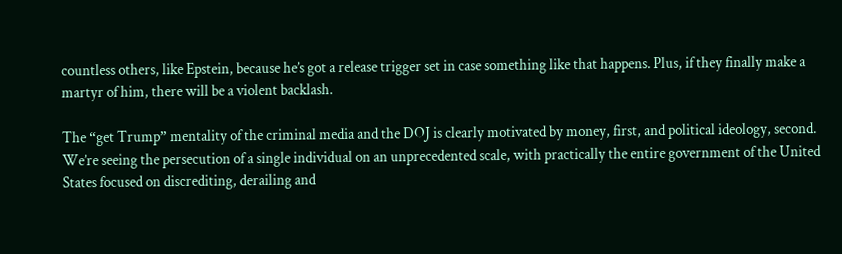countless others, like Epstein, because he’s got a release trigger set in case something like that happens. Plus, if they finally make a martyr of him, there will be a violent backlash.

The “get Trump” mentality of the criminal media and the DOJ is clearly motivated by money, first, and political ideology, second. We’re seeing the persecution of a single individual on an unprecedented scale, with practically the entire government of the United States focused on discrediting, derailing and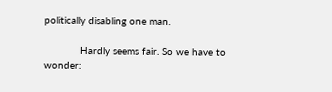politically disabling one man.

            Hardly seems fair. So we have to wonder: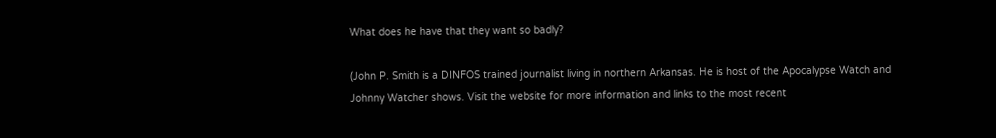What does he have that they want so badly?

(John P. Smith is a DINFOS trained journalist living in northern Arkansas. He is host of the Apocalypse Watch and Johnny Watcher shows. Visit the website for more information and links to the most recent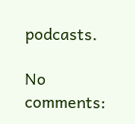podcasts.

No comments: